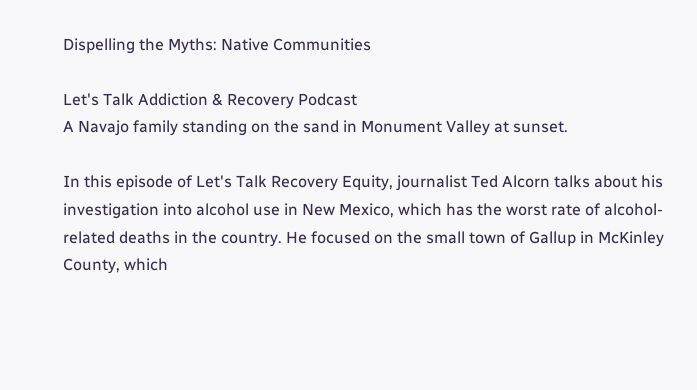Dispelling the Myths: Native Communities

Let's Talk Addiction & Recovery Podcast
A Navajo family standing on the sand in Monument Valley at sunset.

In this episode of Let's Talk Recovery Equity, journalist Ted Alcorn talks about his investigation into alcohol use in New Mexico, which has the worst rate of alcohol-related deaths in the country. He focused on the small town of Gallup in McKinley County, which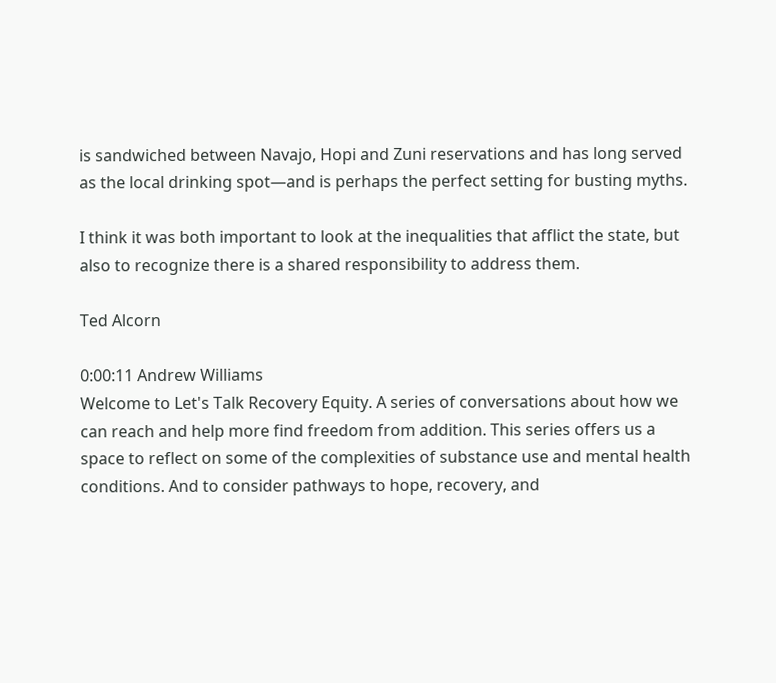is sandwiched between Navajo, Hopi and Zuni reservations and has long served as the local drinking spot—and is perhaps the perfect setting for busting myths.

I think it was both important to look at the inequalities that afflict the state, but also to recognize there is a shared responsibility to address them.

Ted Alcorn

0:00:11 Andrew Williams
Welcome to Let's Talk Recovery Equity. A series of conversations about how we can reach and help more find freedom from addition. This series offers us a space to reflect on some of the complexities of substance use and mental health conditions. And to consider pathways to hope, recovery, and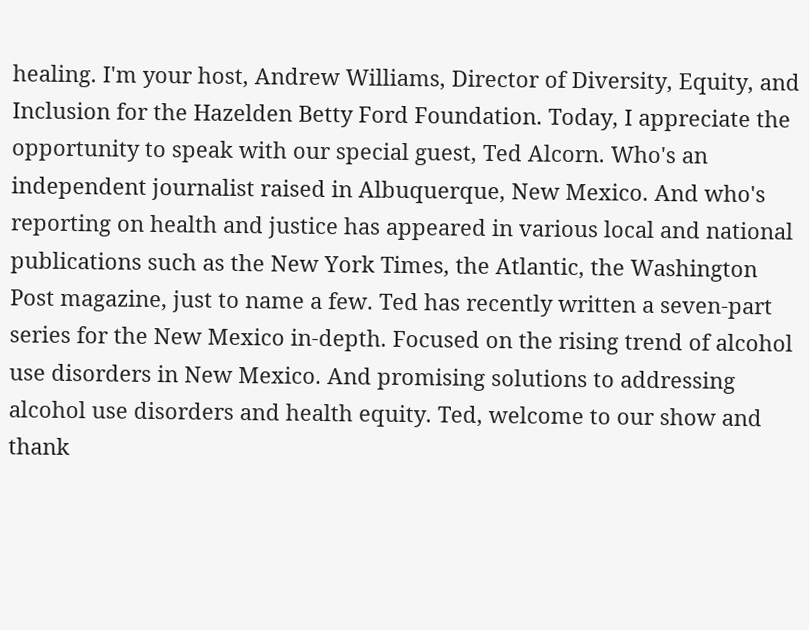healing. I'm your host, Andrew Williams, Director of Diversity, Equity, and Inclusion for the Hazelden Betty Ford Foundation. Today, I appreciate the opportunity to speak with our special guest, Ted Alcorn. Who's an independent journalist raised in Albuquerque, New Mexico. And who's reporting on health and justice has appeared in various local and national publications such as the New York Times, the Atlantic, the Washington Post magazine, just to name a few. Ted has recently written a seven-part series for the New Mexico in-depth. Focused on the rising trend of alcohol use disorders in New Mexico. And promising solutions to addressing alcohol use disorders and health equity. Ted, welcome to our show and thank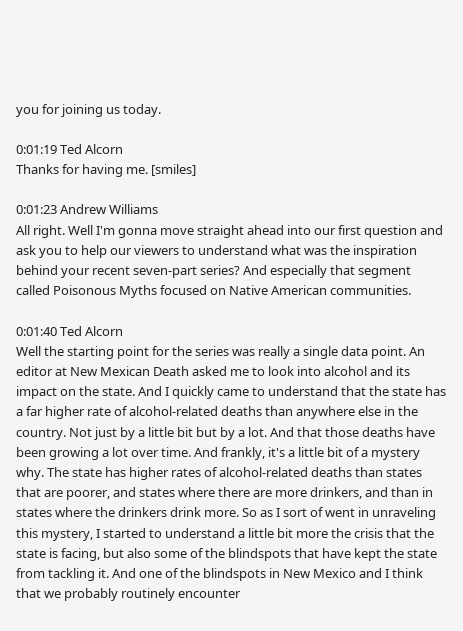you for joining us today.

0:01:19 Ted Alcorn
Thanks for having me. [smiles]

0:01:23 Andrew Williams
All right. Well I'm gonna move straight ahead into our first question and ask you to help our viewers to understand what was the inspiration behind your recent seven-part series? And especially that segment called Poisonous Myths focused on Native American communities.

0:01:40 Ted Alcorn
Well the starting point for the series was really a single data point. An editor at New Mexican Death asked me to look into alcohol and its impact on the state. And I quickly came to understand that the state has a far higher rate of alcohol-related deaths than anywhere else in the country. Not just by a little bit but by a lot. And that those deaths have been growing a lot over time. And frankly, it's a little bit of a mystery why. The state has higher rates of alcohol-related deaths than states that are poorer, and states where there are more drinkers, and than in states where the drinkers drink more. So as I sort of went in unraveling this mystery, I started to understand a little bit more the crisis that the state is facing, but also some of the blindspots that have kept the state from tackling it. And one of the blindspots in New Mexico and I think that we probably routinely encounter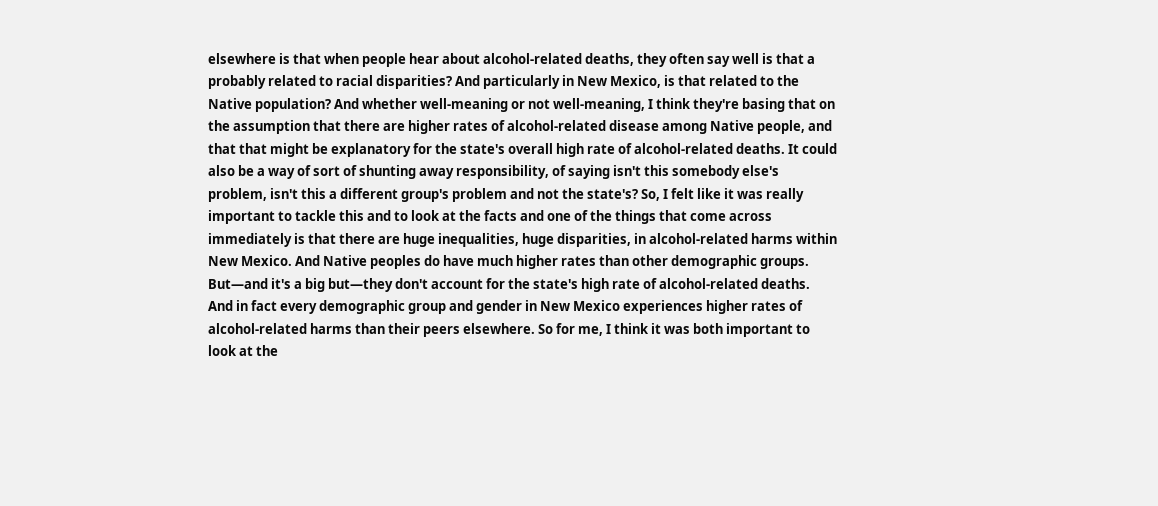elsewhere is that when people hear about alcohol-related deaths, they often say well is that a probably related to racial disparities? And particularly in New Mexico, is that related to the Native population? And whether well-meaning or not well-meaning, I think they're basing that on the assumption that there are higher rates of alcohol-related disease among Native people, and that that might be explanatory for the state's overall high rate of alcohol-related deaths. It could also be a way of sort of shunting away responsibility, of saying isn't this somebody else's problem, isn't this a different group's problem and not the state's? So, I felt like it was really important to tackle this and to look at the facts and one of the things that come across immediately is that there are huge inequalities, huge disparities, in alcohol-related harms within New Mexico. And Native peoples do have much higher rates than other demographic groups. But—and it's a big but—they don't account for the state's high rate of alcohol-related deaths. And in fact every demographic group and gender in New Mexico experiences higher rates of alcohol-related harms than their peers elsewhere. So for me, I think it was both important to look at the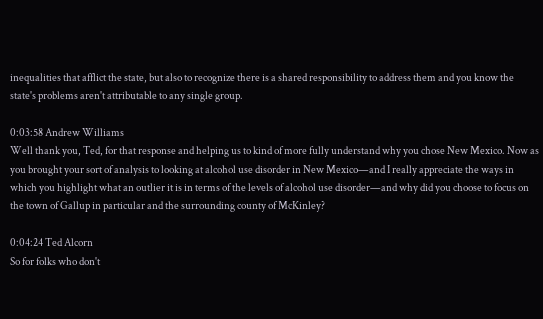inequalities that afflict the state, but also to recognize there is a shared responsibility to address them and you know the state's problems aren't attributable to any single group.

0:03:58 Andrew Williams
Well thank you, Ted, for that response and helping us to kind of more fully understand why you chose New Mexico. Now as you brought your sort of analysis to looking at alcohol use disorder in New Mexico—and I really appreciate the ways in which you highlight what an outlier it is in terms of the levels of alcohol use disorder—and why did you choose to focus on the town of Gallup in particular and the surrounding county of McKinley?

0:04:24 Ted Alcorn
So for folks who don't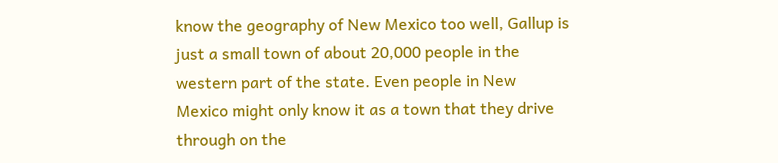know the geography of New Mexico too well, Gallup is just a small town of about 20,000 people in the western part of the state. Even people in New Mexico might only know it as a town that they drive through on the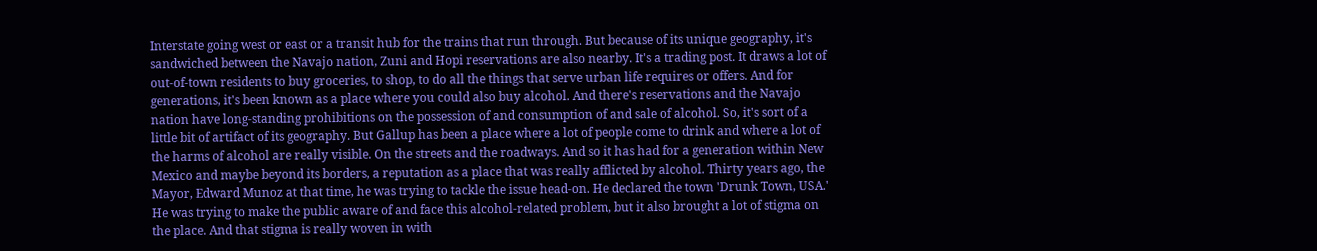Interstate going west or east or a transit hub for the trains that run through. But because of its unique geography, it's sandwiched between the Navajo nation, Zuni and Hopi reservations are also nearby. It's a trading post. It draws a lot of out-of-town residents to buy groceries, to shop, to do all the things that serve urban life requires or offers. And for generations, it's been known as a place where you could also buy alcohol. And there's reservations and the Navajo nation have long-standing prohibitions on the possession of and consumption of and sale of alcohol. So, it's sort of a little bit of artifact of its geography. But Gallup has been a place where a lot of people come to drink and where a lot of the harms of alcohol are really visible. On the streets and the roadways. And so it has had for a generation within New Mexico and maybe beyond its borders, a reputation as a place that was really afflicted by alcohol. Thirty years ago, the Mayor, Edward Munoz at that time, he was trying to tackle the issue head-on. He declared the town 'Drunk Town, USA.' He was trying to make the public aware of and face this alcohol-related problem, but it also brought a lot of stigma on the place. And that stigma is really woven in with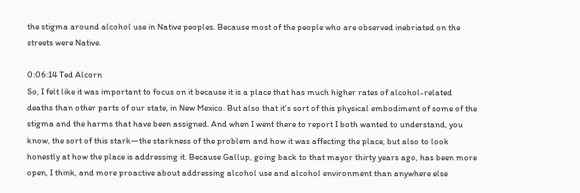the stigma around alcohol use in Native peoples. Because most of the people who are observed inebriated on the streets were Native.

0:06:14 Ted Alcorn
So, I felt like it was important to focus on it because it is a place that has much higher rates of alcohol-related deaths than other parts of our state, in New Mexico. But also that it's sort of this physical embodiment of some of the stigma and the harms that have been assigned. And when I went there to report I both wanted to understand, you know, the sort of this stark—the starkness of the problem and how it was affecting the place, but also to look honestly at how the place is addressing it. Because Gallup, going back to that mayor thirty years ago, has been more open, I think, and more proactive about addressing alcohol use and alcohol environment than anywhere else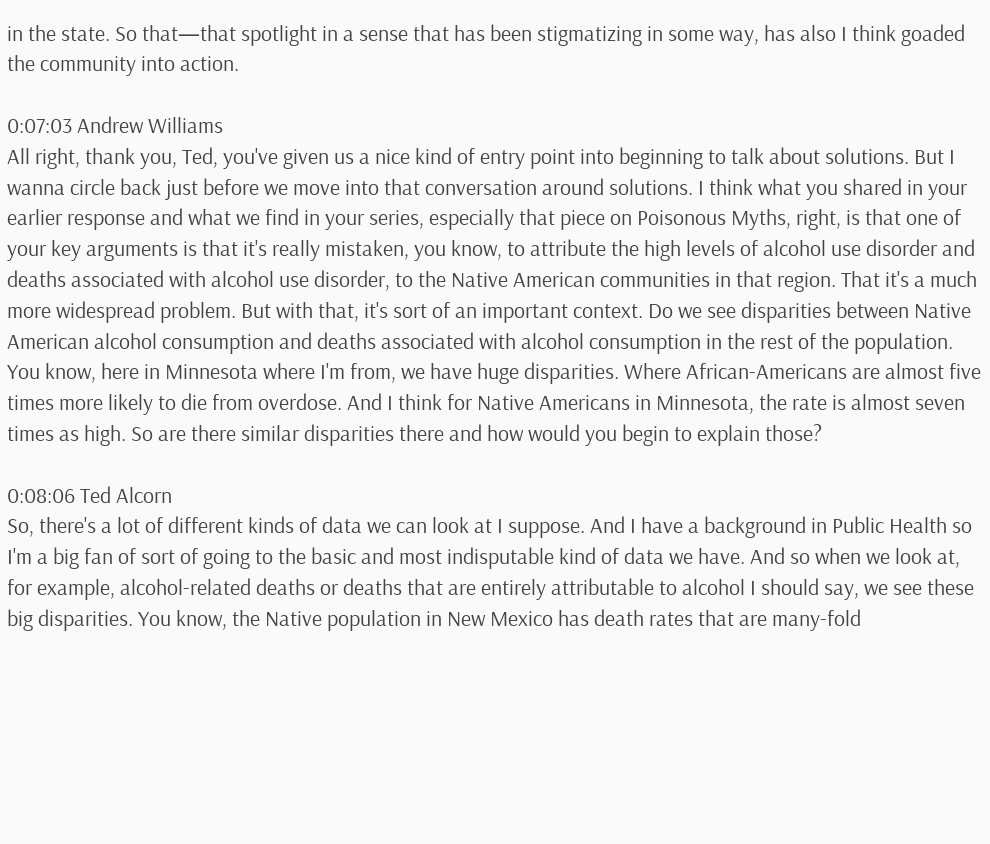in the state. So that—that spotlight in a sense that has been stigmatizing in some way, has also I think goaded the community into action.

0:07:03 Andrew Williams
All right, thank you, Ted, you've given us a nice kind of entry point into beginning to talk about solutions. But I wanna circle back just before we move into that conversation around solutions. I think what you shared in your earlier response and what we find in your series, especially that piece on Poisonous Myths, right, is that one of your key arguments is that it's really mistaken, you know, to attribute the high levels of alcohol use disorder and deaths associated with alcohol use disorder, to the Native American communities in that region. That it's a much more widespread problem. But with that, it's sort of an important context. Do we see disparities between Native American alcohol consumption and deaths associated with alcohol consumption in the rest of the population. You know, here in Minnesota where I'm from, we have huge disparities. Where African-Americans are almost five times more likely to die from overdose. And I think for Native Americans in Minnesota, the rate is almost seven times as high. So are there similar disparities there and how would you begin to explain those?

0:08:06 Ted Alcorn
So, there's a lot of different kinds of data we can look at I suppose. And I have a background in Public Health so I'm a big fan of sort of going to the basic and most indisputable kind of data we have. And so when we look at, for example, alcohol-related deaths or deaths that are entirely attributable to alcohol I should say, we see these big disparities. You know, the Native population in New Mexico has death rates that are many-fold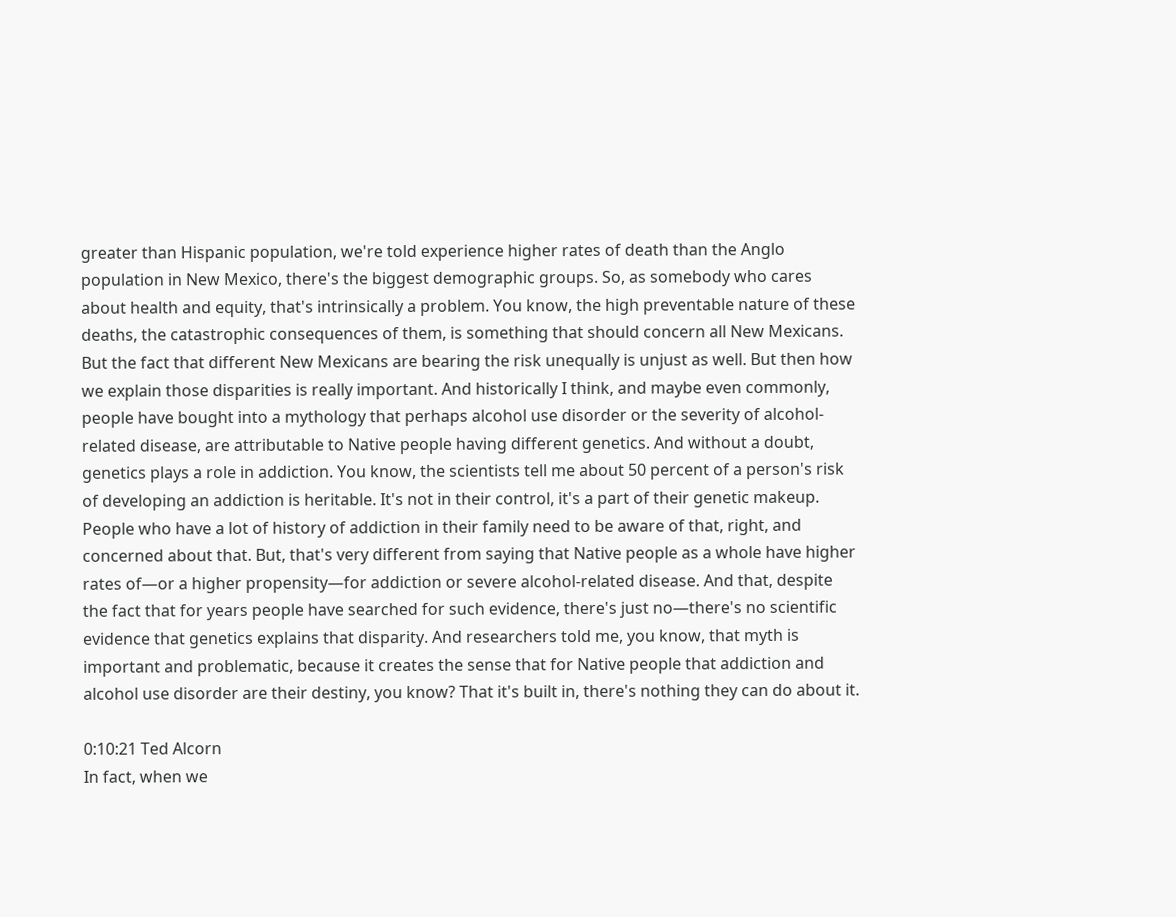greater than Hispanic population, we're told experience higher rates of death than the Anglo population in New Mexico, there's the biggest demographic groups. So, as somebody who cares about health and equity, that's intrinsically a problem. You know, the high preventable nature of these deaths, the catastrophic consequences of them, is something that should concern all New Mexicans. But the fact that different New Mexicans are bearing the risk unequally is unjust as well. But then how we explain those disparities is really important. And historically I think, and maybe even commonly, people have bought into a mythology that perhaps alcohol use disorder or the severity of alcohol-related disease, are attributable to Native people having different genetics. And without a doubt, genetics plays a role in addiction. You know, the scientists tell me about 50 percent of a person's risk of developing an addiction is heritable. It's not in their control, it's a part of their genetic makeup. People who have a lot of history of addiction in their family need to be aware of that, right, and concerned about that. But, that's very different from saying that Native people as a whole have higher rates of—or a higher propensity—for addiction or severe alcohol-related disease. And that, despite the fact that for years people have searched for such evidence, there's just no—there's no scientific evidence that genetics explains that disparity. And researchers told me, you know, that myth is important and problematic, because it creates the sense that for Native people that addiction and alcohol use disorder are their destiny, you know? That it's built in, there's nothing they can do about it.

0:10:21 Ted Alcorn
In fact, when we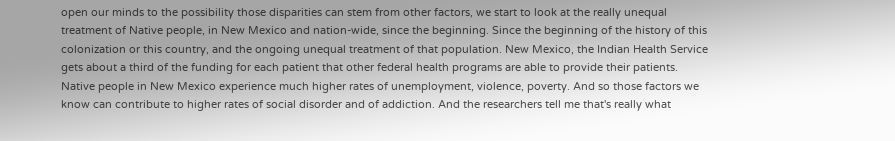open our minds to the possibility those disparities can stem from other factors, we start to look at the really unequal treatment of Native people, in New Mexico and nation-wide, since the beginning. Since the beginning of the history of this colonization or this country, and the ongoing unequal treatment of that population. New Mexico, the Indian Health Service gets about a third of the funding for each patient that other federal health programs are able to provide their patients. Native people in New Mexico experience much higher rates of unemployment, violence, poverty. And so those factors we know can contribute to higher rates of social disorder and of addiction. And the researchers tell me that's really what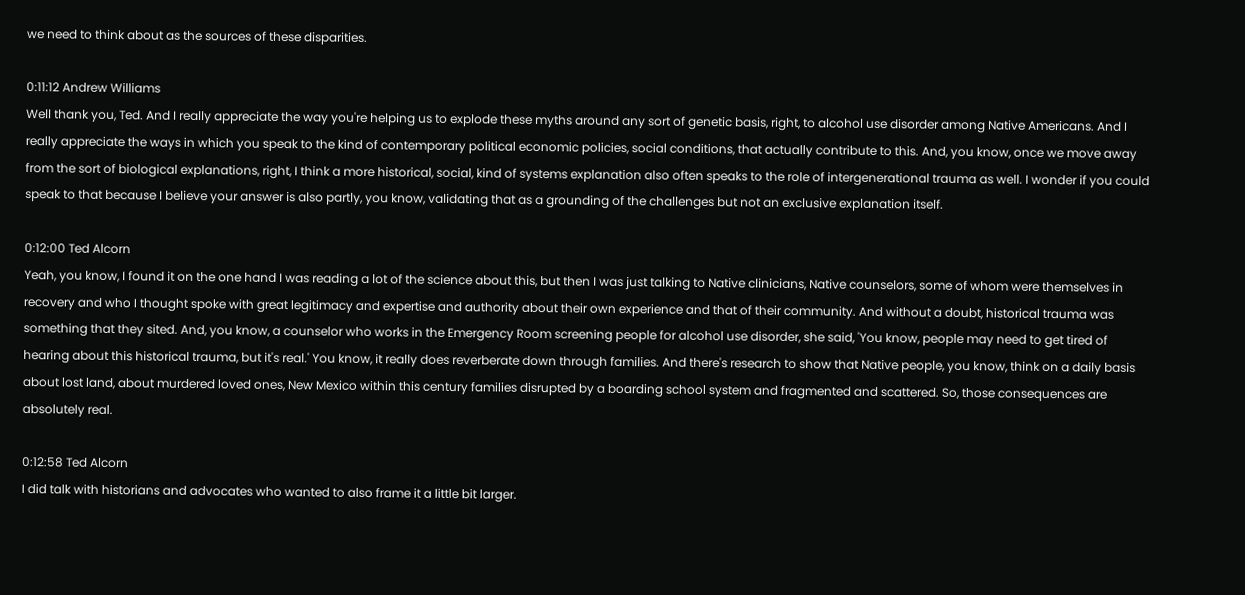we need to think about as the sources of these disparities.

0:11:12 Andrew Williams
Well thank you, Ted. And I really appreciate the way you're helping us to explode these myths around any sort of genetic basis, right, to alcohol use disorder among Native Americans. And I really appreciate the ways in which you speak to the kind of contemporary political economic policies, social conditions, that actually contribute to this. And, you know, once we move away from the sort of biological explanations, right, I think a more historical, social, kind of systems explanation also often speaks to the role of intergenerational trauma as well. I wonder if you could speak to that because I believe your answer is also partly, you know, validating that as a grounding of the challenges but not an exclusive explanation itself.

0:12:00 Ted Alcorn
Yeah, you know, I found it on the one hand I was reading a lot of the science about this, but then I was just talking to Native clinicians, Native counselors, some of whom were themselves in recovery and who I thought spoke with great legitimacy and expertise and authority about their own experience and that of their community. And without a doubt, historical trauma was something that they sited. And, you know, a counselor who works in the Emergency Room screening people for alcohol use disorder, she said, 'You know, people may need to get tired of hearing about this historical trauma, but it's real.' You know, it really does reverberate down through families. And there's research to show that Native people, you know, think on a daily basis about lost land, about murdered loved ones, New Mexico within this century families disrupted by a boarding school system and fragmented and scattered. So, those consequences are absolutely real.

0:12:58 Ted Alcorn
I did talk with historians and advocates who wanted to also frame it a little bit larger.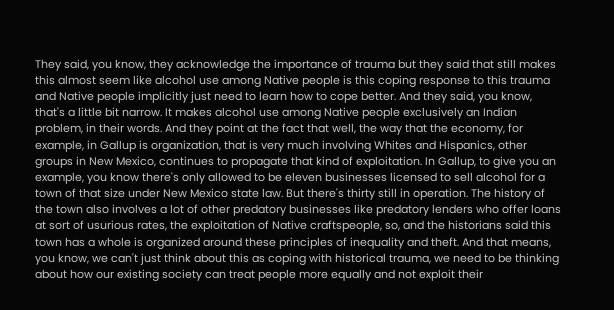They said, you know, they acknowledge the importance of trauma but they said that still makes this almost seem like alcohol use among Native people is this coping response to this trauma and Native people implicitly just need to learn how to cope better. And they said, you know, that's a little bit narrow. It makes alcohol use among Native people exclusively an Indian problem, in their words. And they point at the fact that well, the way that the economy, for example, in Gallup is organization, that is very much involving Whites and Hispanics, other groups in New Mexico, continues to propagate that kind of exploitation. In Gallup, to give you an example, you know there's only allowed to be eleven businesses licensed to sell alcohol for a town of that size under New Mexico state law. But there's thirty still in operation. The history of the town also involves a lot of other predatory businesses like predatory lenders who offer loans at sort of usurious rates, the exploitation of Native craftspeople, so, and the historians said this town has a whole is organized around these principles of inequality and theft. And that means, you know, we can't just think about this as coping with historical trauma, we need to be thinking about how our existing society can treat people more equally and not exploit their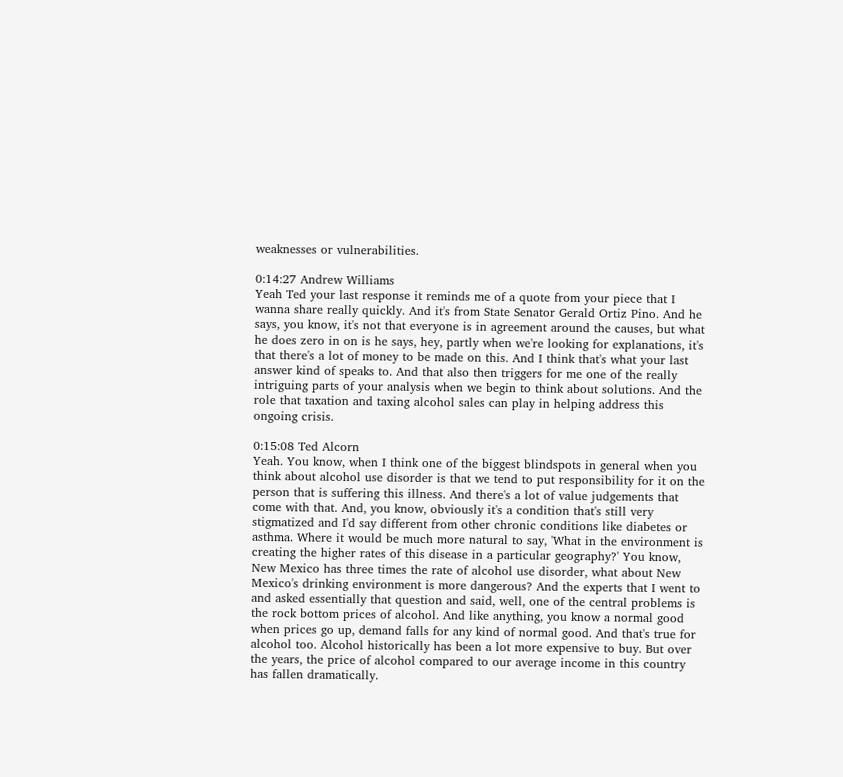weaknesses or vulnerabilities.

0:14:27 Andrew Williams
Yeah Ted your last response it reminds me of a quote from your piece that I wanna share really quickly. And it's from State Senator Gerald Ortiz Pino. And he says, you know, it's not that everyone is in agreement around the causes, but what he does zero in on is he says, hey, partly when we're looking for explanations, it's that there's a lot of money to be made on this. And I think that's what your last answer kind of speaks to. And that also then triggers for me one of the really intriguing parts of your analysis when we begin to think about solutions. And the role that taxation and taxing alcohol sales can play in helping address this ongoing crisis.

0:15:08 Ted Alcorn
Yeah. You know, when I think one of the biggest blindspots in general when you think about alcohol use disorder is that we tend to put responsibility for it on the person that is suffering this illness. And there's a lot of value judgements that come with that. And, you know, obviously it's a condition that's still very stigmatized and I'd say different from other chronic conditions like diabetes or asthma. Where it would be much more natural to say, 'What in the environment is creating the higher rates of this disease in a particular geography?' You know, New Mexico has three times the rate of alcohol use disorder, what about New Mexico's drinking environment is more dangerous? And the experts that I went to and asked essentially that question and said, well, one of the central problems is the rock bottom prices of alcohol. And like anything, you know a normal good when prices go up, demand falls for any kind of normal good. And that's true for alcohol too. Alcohol historically has been a lot more expensive to buy. But over the years, the price of alcohol compared to our average income in this country has fallen dramatically.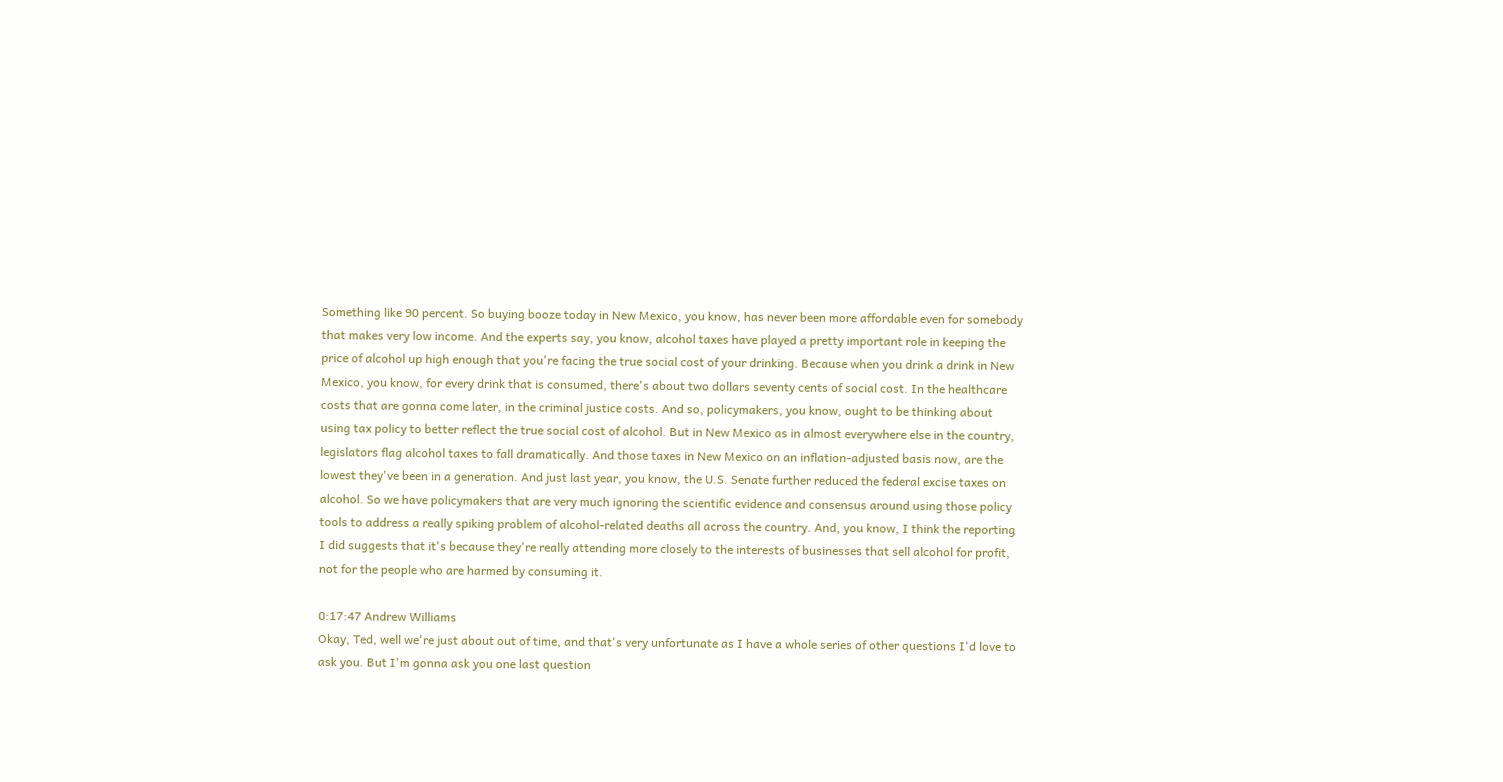Something like 90 percent. So buying booze today in New Mexico, you know, has never been more affordable even for somebody that makes very low income. And the experts say, you know, alcohol taxes have played a pretty important role in keeping the price of alcohol up high enough that you're facing the true social cost of your drinking. Because when you drink a drink in New Mexico, you know, for every drink that is consumed, there's about two dollars seventy cents of social cost. In the healthcare costs that are gonna come later, in the criminal justice costs. And so, policymakers, you know, ought to be thinking about using tax policy to better reflect the true social cost of alcohol. But in New Mexico as in almost everywhere else in the country, legislators flag alcohol taxes to fall dramatically. And those taxes in New Mexico on an inflation-adjusted basis now, are the lowest they've been in a generation. And just last year, you know, the U.S. Senate further reduced the federal excise taxes on alcohol. So we have policymakers that are very much ignoring the scientific evidence and consensus around using those policy tools to address a really spiking problem of alcohol-related deaths all across the country. And, you know, I think the reporting I did suggests that it's because they're really attending more closely to the interests of businesses that sell alcohol for profit, not for the people who are harmed by consuming it.

0:17:47 Andrew Williams
Okay, Ted, well we're just about out of time, and that's very unfortunate as I have a whole series of other questions I'd love to ask you. But I'm gonna ask you one last question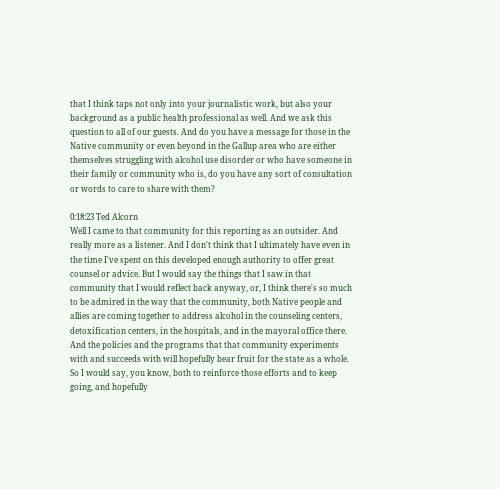that I think taps not only into your journalistic work, but also your background as a public health professional as well. And we ask this question to all of our guests. And do you have a message for those in the Native community or even beyond in the Gallup area who are either themselves struggling with alcohol use disorder or who have someone in their family or community who is, do you have any sort of consultation or words to care to share with them?

0:18:23 Ted Alcorn
Well I came to that community for this reporting as an outsider. And really more as a listener. And I don't think that I ultimately have even in the time I've spent on this developed enough authority to offer great counsel or advice. But I would say the things that I saw in that community that I would reflect back anyway, or, I think there's so much to be admired in the way that the community, both Native people and allies are coming together to address alcohol in the counseling centers, detoxification centers, in the hospitals, and in the mayoral office there. And the policies and the programs that that community experiments with and succeeds with will hopefully bear fruit for the state as a whole. So I would say, you know, both to reinforce those efforts and to keep going, and hopefully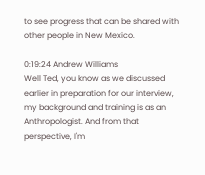to see progress that can be shared with other people in New Mexico.

0:19:24 Andrew Williams
Well Ted, you know as we discussed earlier in preparation for our interview, my background and training is as an Anthropologist. And from that perspective, I'm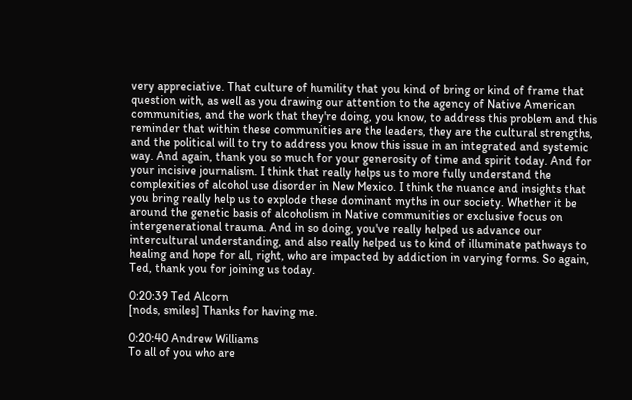very appreciative. That culture of humility that you kind of bring or kind of frame that question with, as well as you drawing our attention to the agency of Native American communities, and the work that they're doing, you know, to address this problem and this reminder that within these communities are the leaders, they are the cultural strengths, and the political will to try to address you know this issue in an integrated and systemic way. And again, thank you so much for your generosity of time and spirit today. And for your incisive journalism. I think that really helps us to more fully understand the complexities of alcohol use disorder in New Mexico. I think the nuance and insights that you bring really help us to explode these dominant myths in our society. Whether it be around the genetic basis of alcoholism in Native communities or exclusive focus on intergenerational trauma. And in so doing, you've really helped us advance our intercultural understanding, and also really helped us to kind of illuminate pathways to healing and hope for all, right, who are impacted by addiction in varying forms. So again, Ted, thank you for joining us today.

0:20:39 Ted Alcorn
[nods, smiles] Thanks for having me.

0:20:40 Andrew Williams
To all of you who are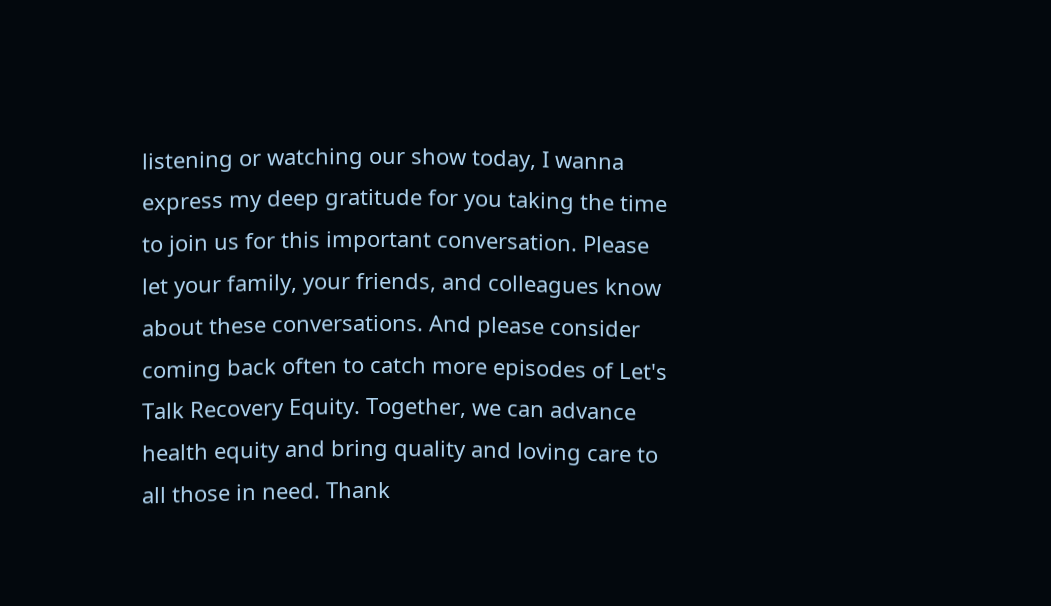listening or watching our show today, I wanna express my deep gratitude for you taking the time to join us for this important conversation. Please let your family, your friends, and colleagues know about these conversations. And please consider coming back often to catch more episodes of Let's Talk Recovery Equity. Together, we can advance health equity and bring quality and loving care to all those in need. Thank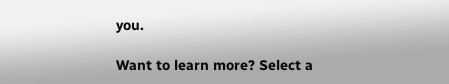you.

Want to learn more? Select a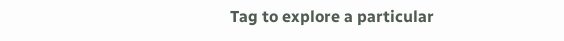Tag to explore a particular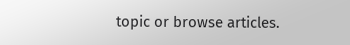topic or browse articles.